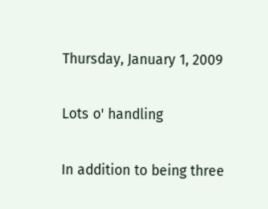Thursday, January 1, 2009

Lots o' handling

In addition to being three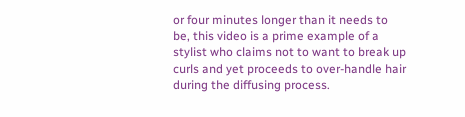or four minutes longer than it needs to be, this video is a prime example of a stylist who claims not to want to break up curls and yet proceeds to over-handle hair during the diffusing process.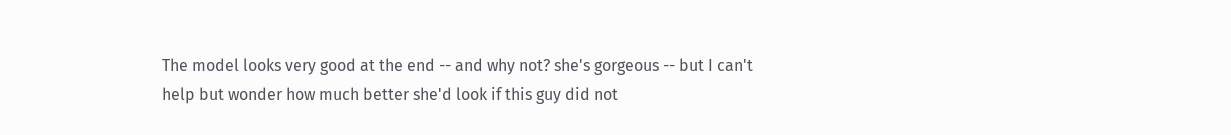The model looks very good at the end -- and why not? she's gorgeous -- but I can't help but wonder how much better she'd look if this guy did not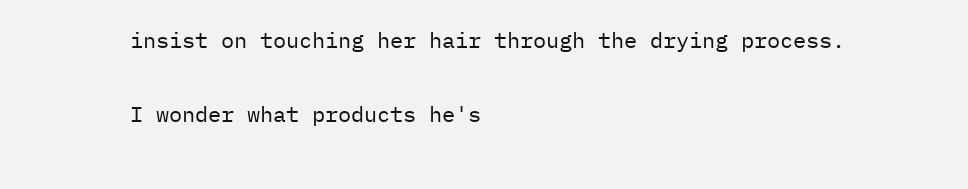insist on touching her hair through the drying process.

I wonder what products he's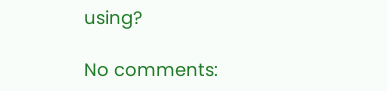using?

No comments: